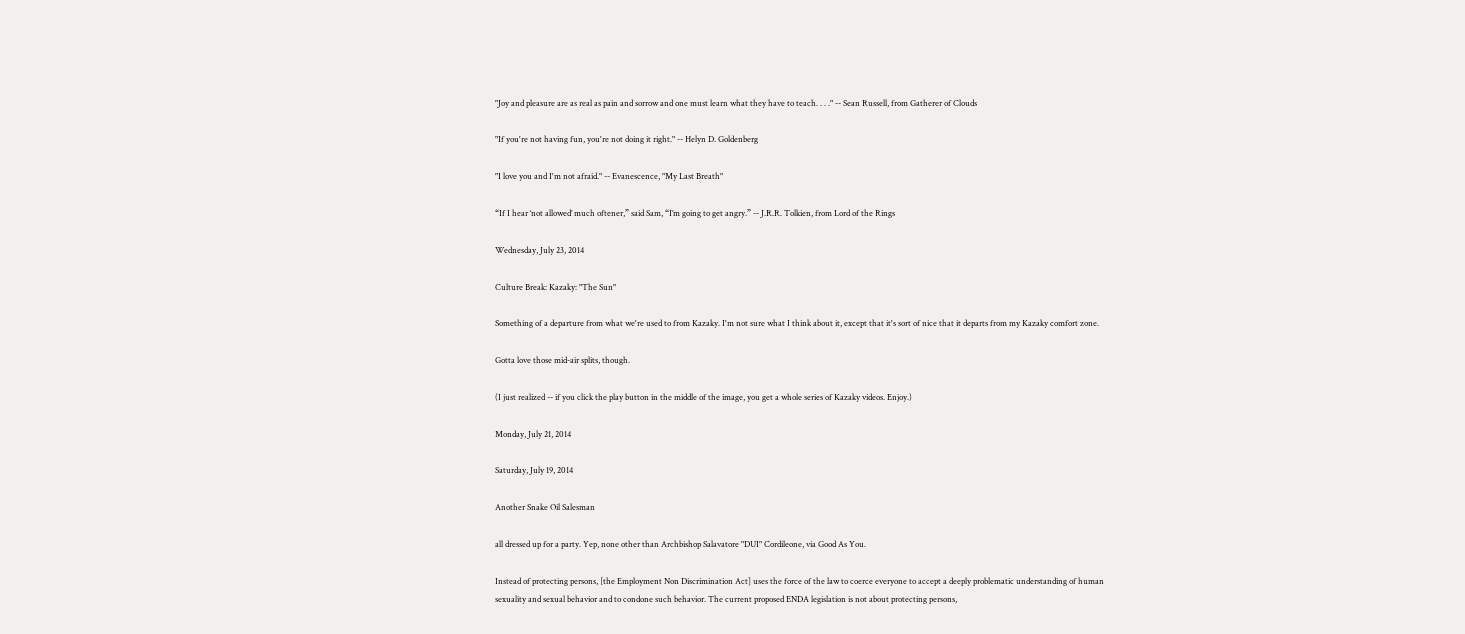"Joy and pleasure are as real as pain and sorrow and one must learn what they have to teach. . . ." -- Sean Russell, from Gatherer of Clouds

"If you're not having fun, you're not doing it right." -- Helyn D. Goldenberg

"I love you and I'm not afraid." -- Evanescence, "My Last Breath"

“If I hear ‘not allowed’ much oftener,” said Sam, “I’m going to get angry.” -- J.R.R. Tolkien, from Lord of the Rings

Wednesday, July 23, 2014

Culture Break: Kazaky: "The Sun"

Something of a departure from what we're used to from Kazaky. I'm not sure what I think about it, except that it's sort of nice that it departs from my Kazaky comfort zone.

Gotta love those mid-air splits, though.

(I just realized -- if you click the play button in the middle of the image, you get a whole series of Kazaky videos. Enjoy.)

Monday, July 21, 2014

Saturday, July 19, 2014

Another Snake Oil Salesman

all dressed up for a party. Yep, none other than Archbishop Salavatore "DUI" Cordileone, via Good As You.

Instead of protecting persons, [the Employment Non Discrimination Act] uses the force of the law to coerce everyone to accept a deeply problematic understanding of human sexuality and sexual behavior and to condone such behavior. The current proposed ENDA legislation is not about protecting persons,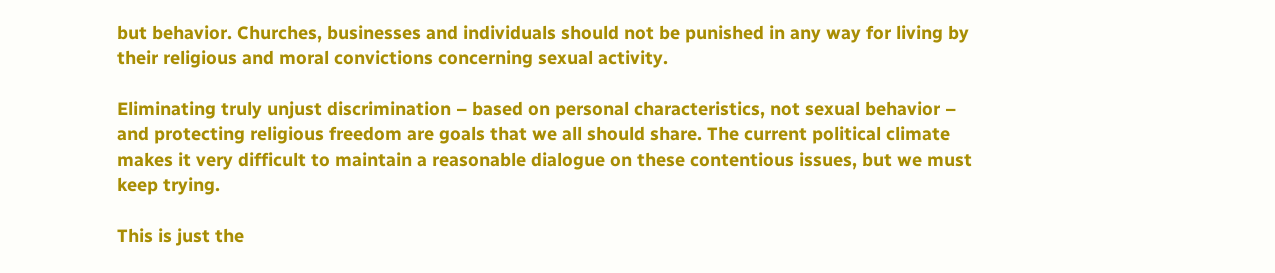but behavior. Churches, businesses and individuals should not be punished in any way for living by their religious and moral convictions concerning sexual activity.

Eliminating truly unjust discrimination – based on personal characteristics, not sexual behavior – and protecting religious freedom are goals that we all should share. The current political climate makes it very difficult to maintain a reasonable dialogue on these contentious issues, but we must keep trying.

This is just the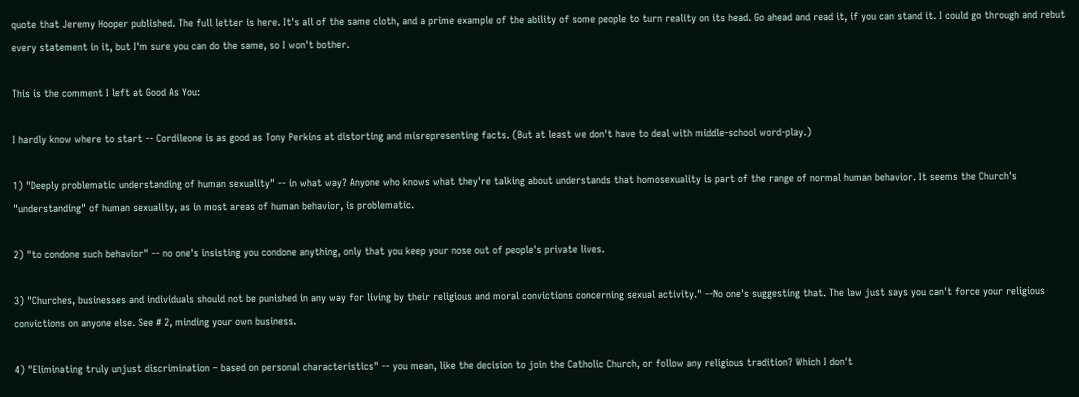quote that Jeremy Hooper published. The full letter is here. It's all of the same cloth, and a prime example of the ability of some people to turn reality on its head. Go ahead and read it, if you can stand it. I could go through and rebut every statement in it, but I'm sure you can do the same, so I won't bother.

This is the comment I left at Good As You:

I hardly know where to start -- Cordileone is as good as Tony Perkins at distorting and misrepresenting facts. (But at least we don't have to deal with middle-school word-play.)

1) "Deeply problematic understanding of human sexuality" -- in what way? Anyone who knows what they're talking about understands that homosexuality is part of the range of normal human behavior. It seems the Church's "understanding" of human sexuality, as in most areas of human behavior, is problematic.

2) "to condone such behavior" -- no one's insisting you condone anything, only that you keep your nose out of people's private lives.

3) "Churches, businesses and individuals should not be punished in any way for living by their religious and moral convictions concerning sexual activity." --No one's suggesting that. The law just says you can't force your religious convictions on anyone else. See # 2, minding your own business.

4) "Eliminating truly unjust discrimination – based on personal characteristics" -- you mean, like the decision to join the Catholic Church, or follow any religious tradition? Which I don't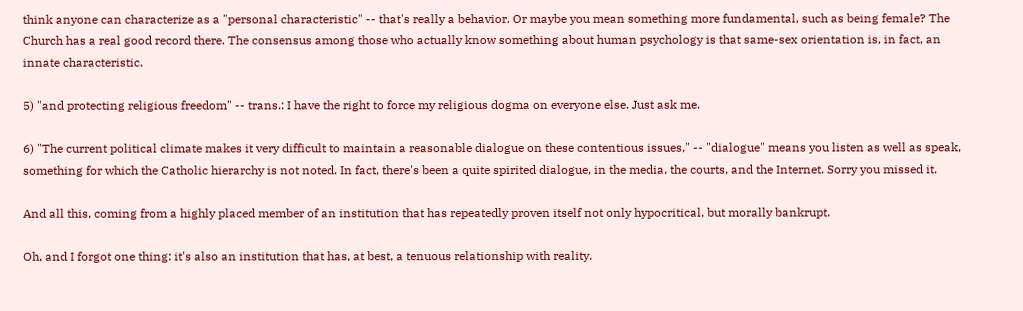think anyone can characterize as a "personal characteristic" -- that's really a behavior. Or maybe you mean something more fundamental, such as being female? The Church has a real good record there. The consensus among those who actually know something about human psychology is that same-sex orientation is, in fact, an innate characteristic.

5) "and protecting religious freedom" -- trans.: I have the right to force my religious dogma on everyone else. Just ask me.

6) "The current political climate makes it very difficult to maintain a reasonable dialogue on these contentious issues," -- "dialogue" means you listen as well as speak, something for which the Catholic hierarchy is not noted. In fact, there's been a quite spirited dialogue, in the media, the courts, and the Internet. Sorry you missed it.

And all this, coming from a highly placed member of an institution that has repeatedly proven itself not only hypocritical, but morally bankrupt.

Oh, and I forgot one thing: it's also an institution that has, at best, a tenuous relationship with reality.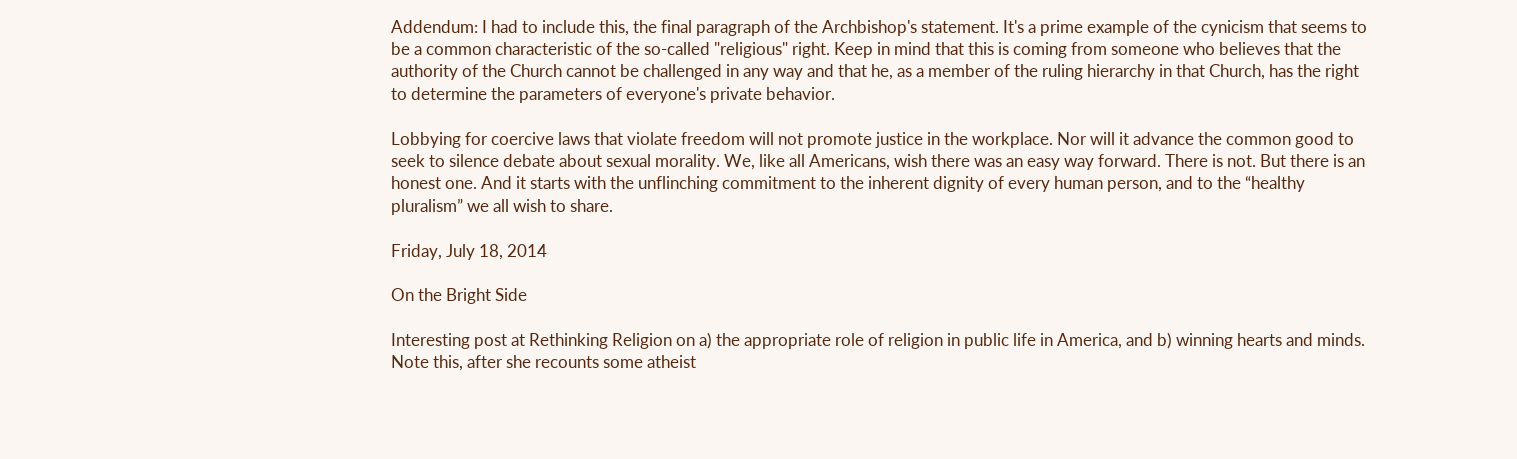Addendum: I had to include this, the final paragraph of the Archbishop's statement. It's a prime example of the cynicism that seems to be a common characteristic of the so-called "religious" right. Keep in mind that this is coming from someone who believes that the authority of the Church cannot be challenged in any way and that he, as a member of the ruling hierarchy in that Church, has the right to determine the parameters of everyone's private behavior.

Lobbying for coercive laws that violate freedom will not promote justice in the workplace. Nor will it advance the common good to seek to silence debate about sexual morality. We, like all Americans, wish there was an easy way forward. There is not. But there is an honest one. And it starts with the unflinching commitment to the inherent dignity of every human person, and to the “healthy pluralism” we all wish to share.

Friday, July 18, 2014

On the Bright Side

Interesting post at Rethinking Religion on a) the appropriate role of religion in public life in America, and b) winning hearts and minds. Note this, after she recounts some atheist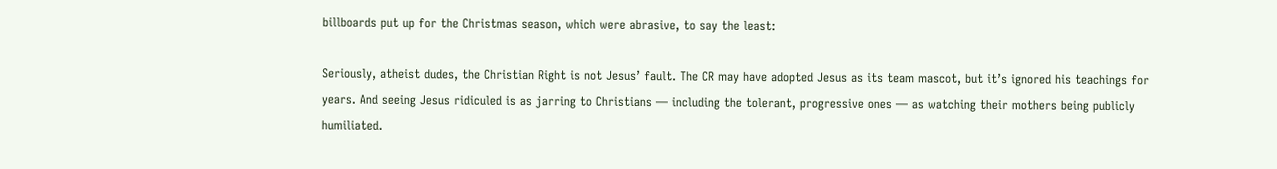billboards put up for the Christmas season, which were abrasive, to say the least:

Seriously, atheist dudes, the Christian Right is not Jesus’ fault. The CR may have adopted Jesus as its team mascot, but it’s ignored his teachings for years. And seeing Jesus ridiculed is as jarring to Christians — including the tolerant, progressive ones — as watching their mothers being publicly humiliated.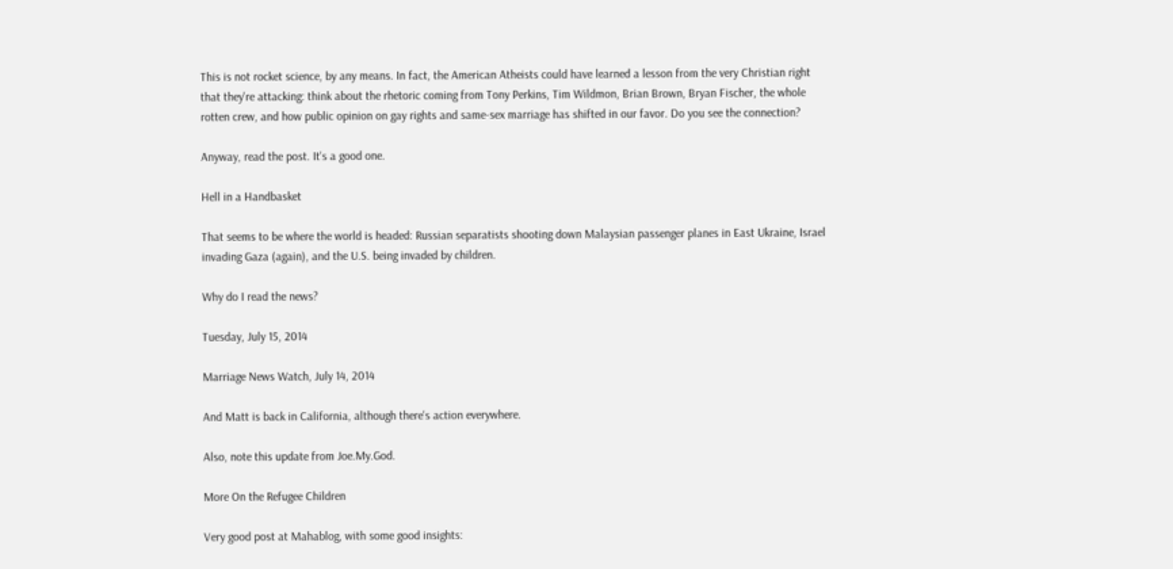This is not rocket science, by any means. In fact, the American Atheists could have learned a lesson from the very Christian right that they're attacking: think about the rhetoric coming from Tony Perkins, Tim Wildmon, Brian Brown, Bryan Fischer, the whole rotten crew, and how public opinion on gay rights and same-sex marriage has shifted in our favor. Do you see the connection?

Anyway, read the post. It's a good one.

Hell in a Handbasket

That seems to be where the world is headed: Russian separatists shooting down Malaysian passenger planes in East Ukraine, Israel invading Gaza (again), and the U.S. being invaded by children.

Why do I read the news?

Tuesday, July 15, 2014

Marriage News Watch, July 14, 2014

And Matt is back in California, although there's action everywhere.

Also, note this update from Joe.My.God.

More On the Refugee Children

Very good post at Mahablog, with some good insights: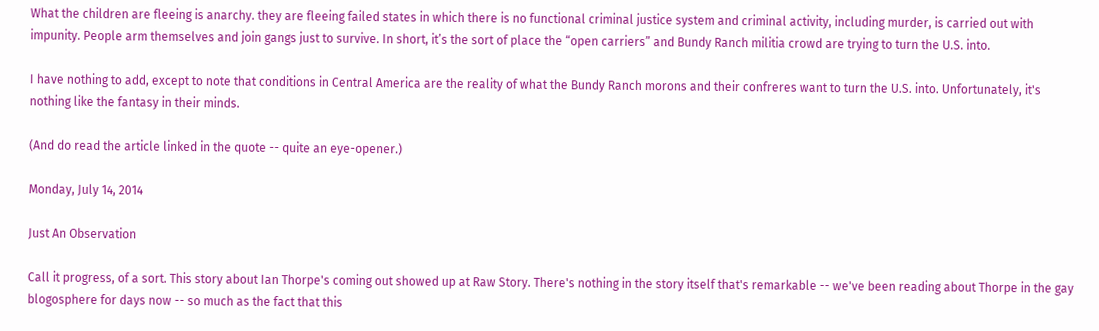What the children are fleeing is anarchy. they are fleeing failed states in which there is no functional criminal justice system and criminal activity, including murder, is carried out with impunity. People arm themselves and join gangs just to survive. In short, it’s the sort of place the “open carriers” and Bundy Ranch militia crowd are trying to turn the U.S. into.

I have nothing to add, except to note that conditions in Central America are the reality of what the Bundy Ranch morons and their confreres want to turn the U.S. into. Unfortunately, it's nothing like the fantasy in their minds.

(And do read the article linked in the quote -- quite an eye-opener.)

Monday, July 14, 2014

Just An Observation

Call it progress, of a sort. This story about Ian Thorpe's coming out showed up at Raw Story. There's nothing in the story itself that's remarkable -- we've been reading about Thorpe in the gay blogosphere for days now -- so much as the fact that this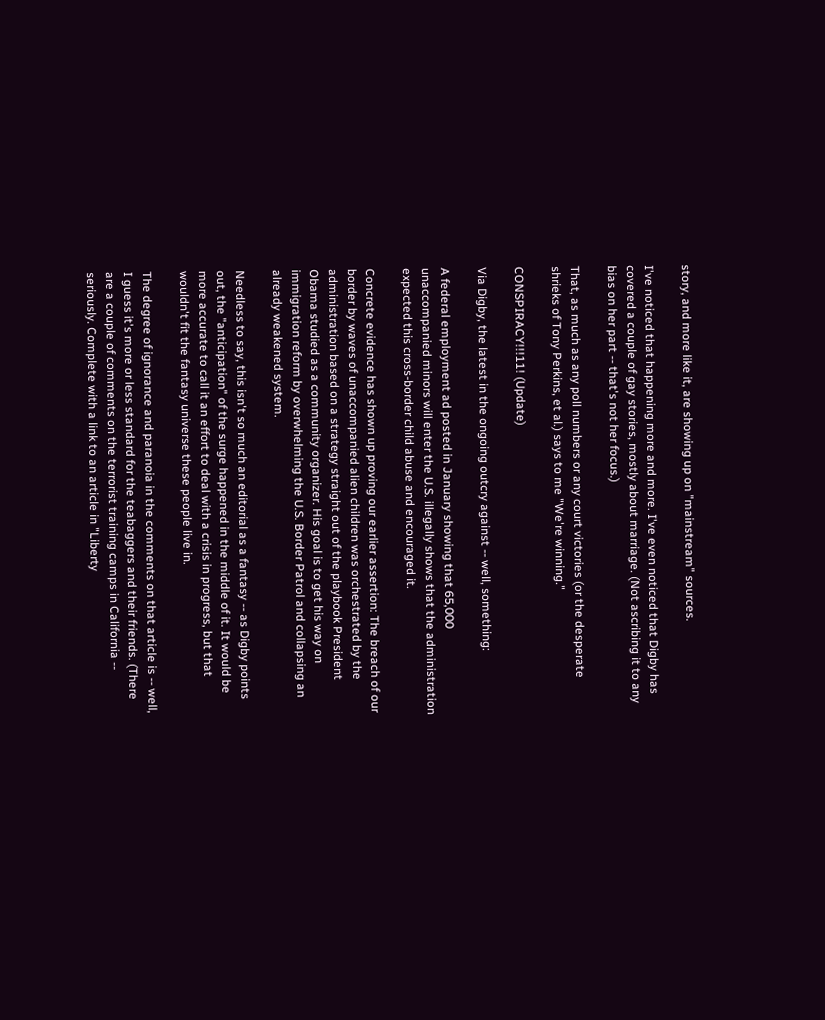story, and more like it, are showing up on "mainstream" sources.

I've noticed that happening more and more. I've even noticed that Digby has covered a couple of gay stories, mostly about marriage. (Not ascribing it to any bias on her part -- that's not her focus.)

That, as much as any poll numbers or any court victories (or the desperate shrieks of Tony Perkins, et al.) says to me "We're winning."

CONSPIRACY!!!11! (Update)

Via Digby, the latest in the ongoing outcry against -- well, something:

A federal employment ad posted in January showing that 65,000 unaccompanied minors will enter the U.S. illegally shows that the administration expected this cross-border child abuse and encouraged it.

Concrete evidence has shown up proving our earlier assertion: The breach of our border by waves of unaccompanied alien children was orchestrated by the administration based on a strategy straight out of the playbook President Obama studied as a community organizer. His goal is to get his way on immigration reform by overwhelming the U.S. Border Patrol and collapsing an already weakened system.

Needless to say, this isn't so much an editorial as a fantasy -- as Digby points out, the "anticipation" of the surge happened in the middle of it. It would be more accurate to call it an effort to deal with a crisis in progress, but that wouldn't fit the fantasy universe these people live in.

The degree of ignorance and paranoia in the comments on that article is -- well, I guess it's more or less standard for the teabaggers and their friends. (There are a couple of comments on the terrorist training camps in California -- seriously. Complete with a link to an article in "Liberty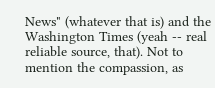News" (whatever that is) and the Washington Times (yeah -- real reliable source, that). Not to mention the compassion, as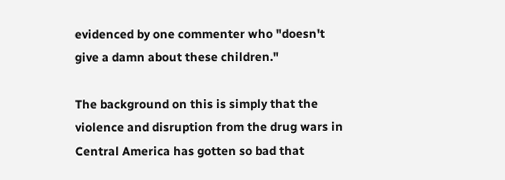evidenced by one commenter who "doesn't give a damn about these children."

The background on this is simply that the violence and disruption from the drug wars in Central America has gotten so bad that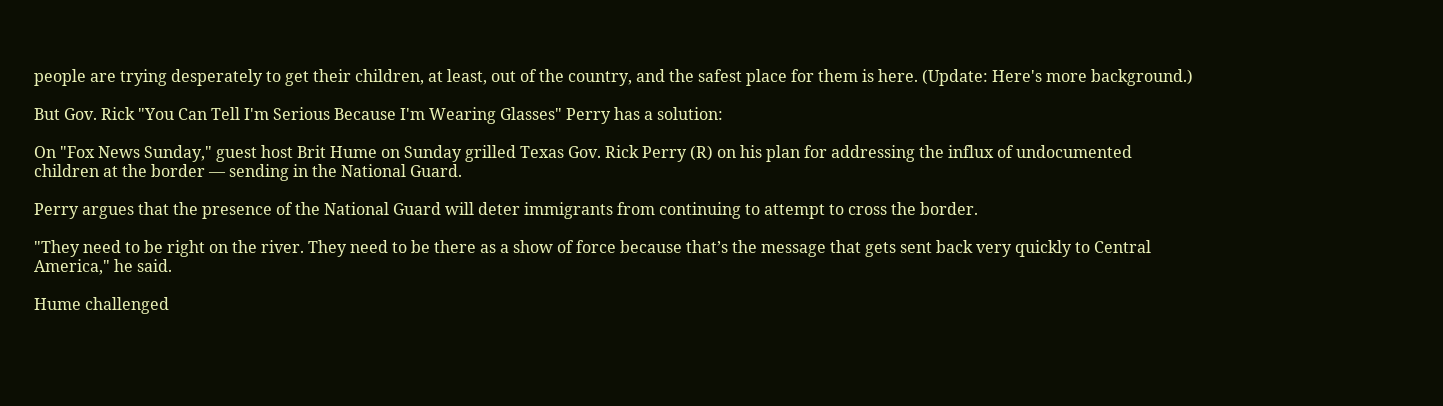people are trying desperately to get their children, at least, out of the country, and the safest place for them is here. (Update: Here's more background.)

But Gov. Rick "You Can Tell I'm Serious Because I'm Wearing Glasses" Perry has a solution:

On "Fox News Sunday," guest host Brit Hume on Sunday grilled Texas Gov. Rick Perry (R) on his plan for addressing the influx of undocumented children at the border — sending in the National Guard.

Perry argues that the presence of the National Guard will deter immigrants from continuing to attempt to cross the border.

"They need to be right on the river. They need to be there as a show of force because that’s the message that gets sent back very quickly to Central America," he said.

Hume challenged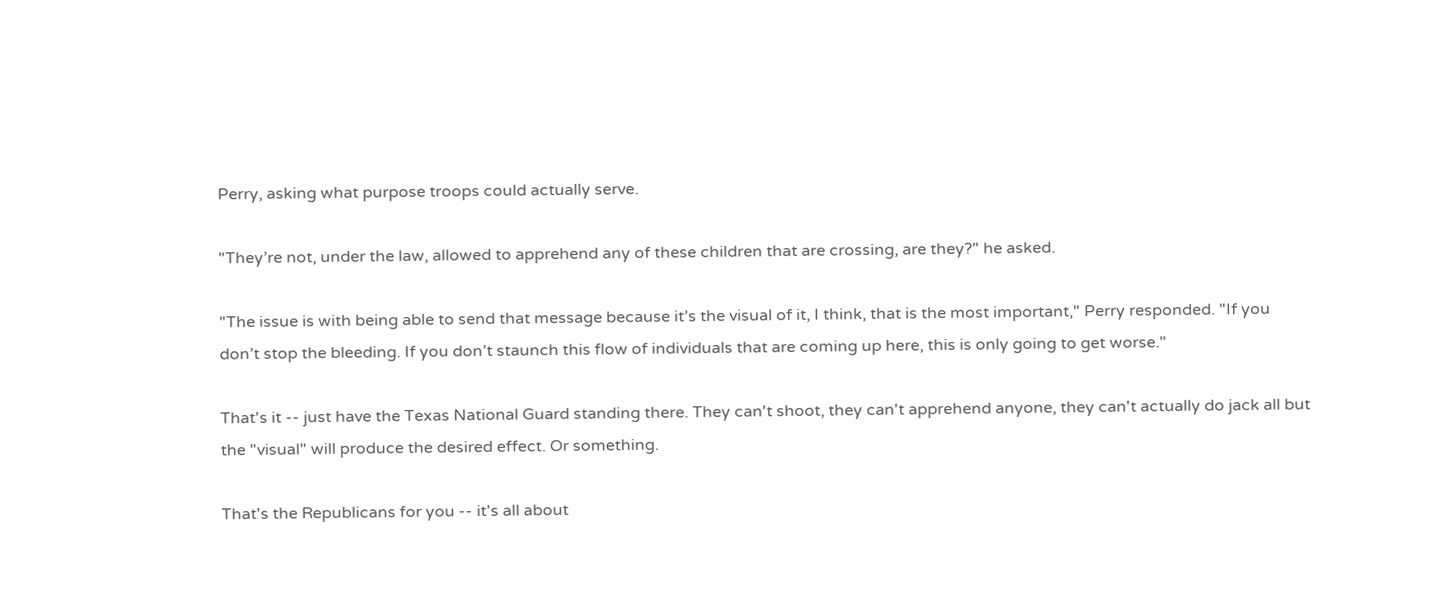Perry, asking what purpose troops could actually serve.

"They’re not, under the law, allowed to apprehend any of these children that are crossing, are they?" he asked.

"The issue is with being able to send that message because it’s the visual of it, I think, that is the most important," Perry responded. "If you don’t stop the bleeding. If you don’t staunch this flow of individuals that are coming up here, this is only going to get worse."

That's it -- just have the Texas National Guard standing there. They can't shoot, they can't apprehend anyone, they can't actually do jack all but the "visual" will produce the desired effect. Or something.

That's the Republicans for you -- it's all about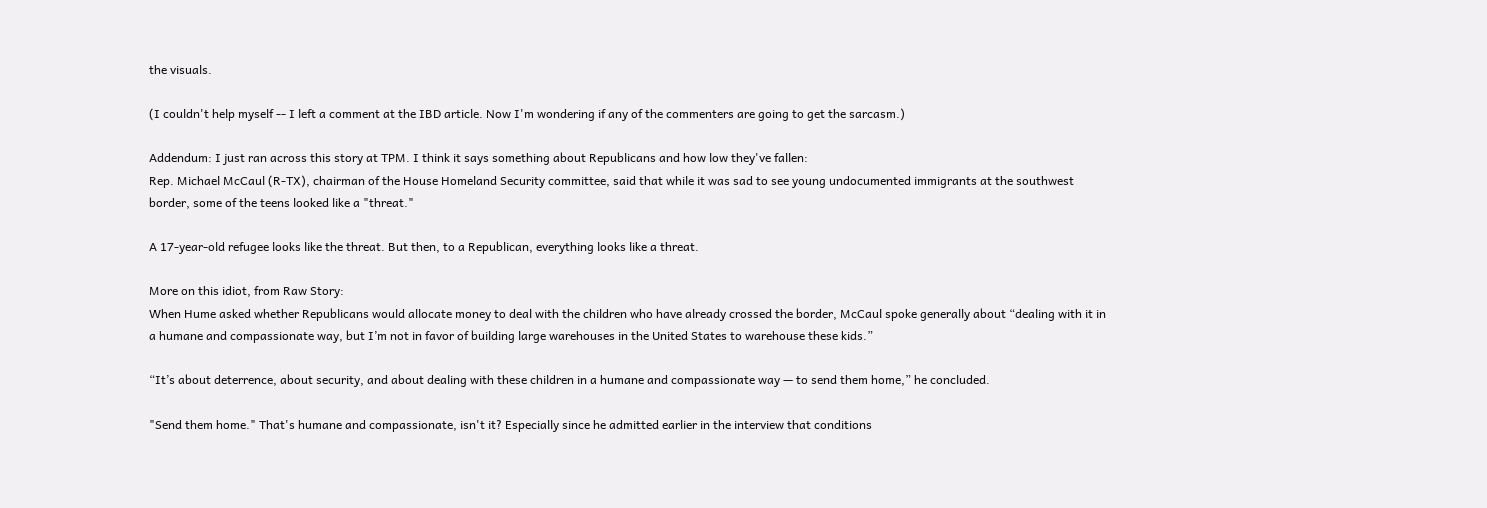the visuals.

(I couldn't help myself -- I left a comment at the IBD article. Now I'm wondering if any of the commenters are going to get the sarcasm.)

Addendum: I just ran across this story at TPM. I think it says something about Republicans and how low they've fallen:
Rep. Michael McCaul (R-TX), chairman of the House Homeland Security committee, said that while it was sad to see young undocumented immigrants at the southwest border, some of the teens looked like a "threat."

A 17-year-old refugee looks like the threat. But then, to a Republican, everything looks like a threat.

More on this idiot, from Raw Story:
When Hume asked whether Republicans would allocate money to deal with the children who have already crossed the border, McCaul spoke generally about “dealing with it in a humane and compassionate way, but I’m not in favor of building large warehouses in the United States to warehouse these kids.”

“It’s about deterrence, about security, and about dealing with these children in a humane and compassionate way — to send them home,” he concluded.

"Send them home." That's humane and compassionate, isn't it? Especially since he admitted earlier in the interview that conditions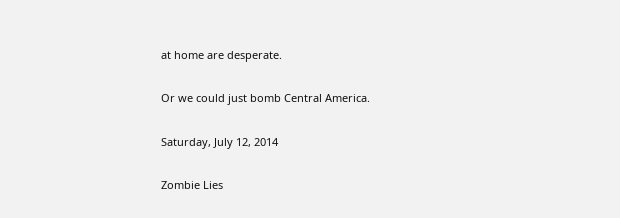at home are desperate.

Or we could just bomb Central America.

Saturday, July 12, 2014

Zombie Lies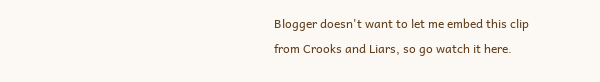Blogger doesn't want to let me embed this clip from Crooks and Liars, so go watch it here.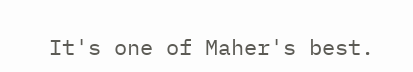It's one of Maher's best.